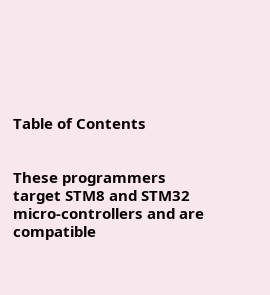Table of Contents


These programmers target STM8 and STM32 micro-controllers and are compatible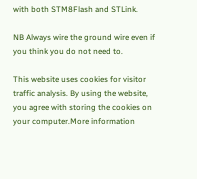with both STM8Flash and STLink.

NB Always wire the ground wire even if you think you do not need to.

This website uses cookies for visitor traffic analysis. By using the website, you agree with storing the cookies on your computer.More information